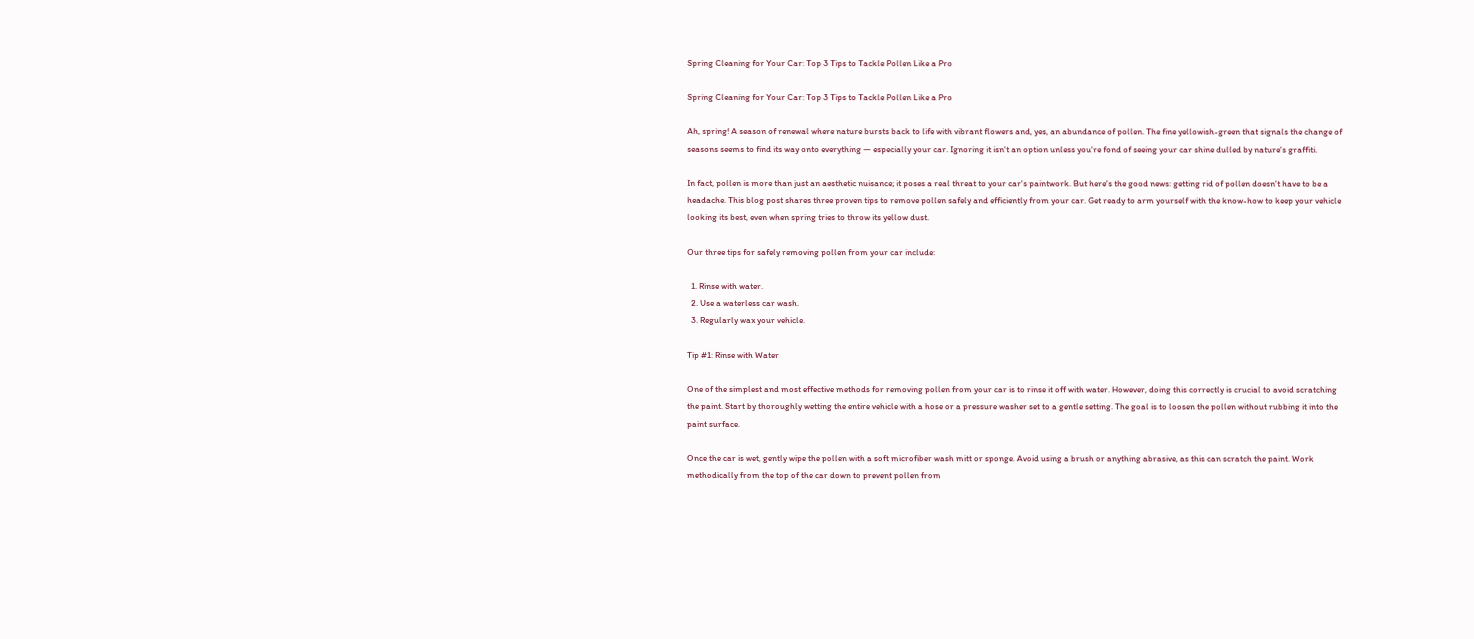Spring Cleaning for Your Car: Top 3 Tips to Tackle Pollen Like a Pro

Spring Cleaning for Your Car: Top 3 Tips to Tackle Pollen Like a Pro

Ah, spring! A season of renewal where nature bursts back to life with vibrant flowers and, yes, an abundance of pollen. The fine yellowish-green that signals the change of seasons seems to find its way onto everything — especially your car. Ignoring it isn't an option unless you're fond of seeing your car shine dulled by nature's graffiti.

In fact, pollen is more than just an aesthetic nuisance; it poses a real threat to your car's paintwork. But here's the good news: getting rid of pollen doesn't have to be a headache. This blog post shares three proven tips to remove pollen safely and efficiently from your car. Get ready to arm yourself with the know-how to keep your vehicle looking its best, even when spring tries to throw its yellow dust.

Our three tips for safely removing pollen from your car include:

  1. Rinse with water.
  2. Use a waterless car wash.
  3. Regularly wax your vehicle.

Tip #1: Rinse with Water

One of the simplest and most effective methods for removing pollen from your car is to rinse it off with water. However, doing this correctly is crucial to avoid scratching the paint. Start by thoroughly wetting the entire vehicle with a hose or a pressure washer set to a gentle setting. The goal is to loosen the pollen without rubbing it into the paint surface.

Once the car is wet, gently wipe the pollen with a soft microfiber wash mitt or sponge. Avoid using a brush or anything abrasive, as this can scratch the paint. Work methodically from the top of the car down to prevent pollen from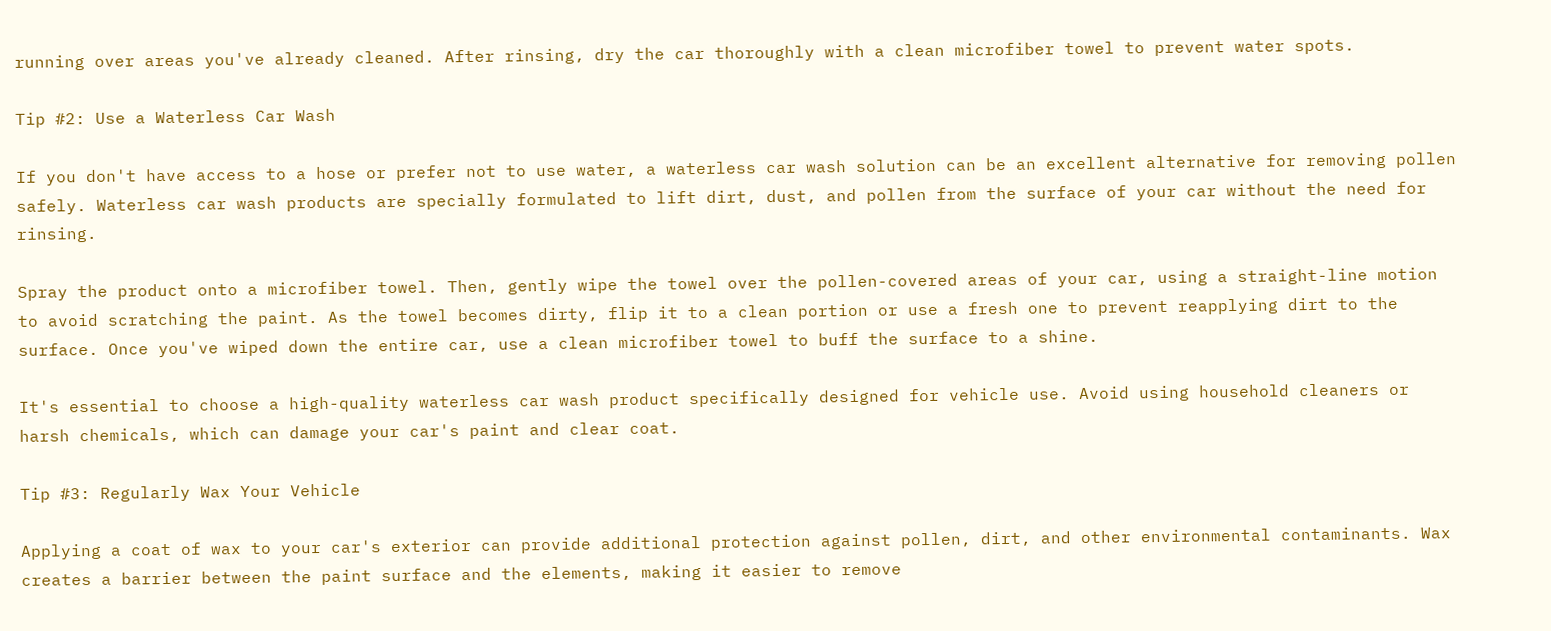running over areas you've already cleaned. After rinsing, dry the car thoroughly with a clean microfiber towel to prevent water spots.

Tip #2: Use a Waterless Car Wash

If you don't have access to a hose or prefer not to use water, a waterless car wash solution can be an excellent alternative for removing pollen safely. Waterless car wash products are specially formulated to lift dirt, dust, and pollen from the surface of your car without the need for rinsing.

Spray the product onto a microfiber towel. Then, gently wipe the towel over the pollen-covered areas of your car, using a straight-line motion to avoid scratching the paint. As the towel becomes dirty, flip it to a clean portion or use a fresh one to prevent reapplying dirt to the surface. Once you've wiped down the entire car, use a clean microfiber towel to buff the surface to a shine.

It's essential to choose a high-quality waterless car wash product specifically designed for vehicle use. Avoid using household cleaners or harsh chemicals, which can damage your car's paint and clear coat.

Tip #3: Regularly Wax Your Vehicle

Applying a coat of wax to your car's exterior can provide additional protection against pollen, dirt, and other environmental contaminants. Wax creates a barrier between the paint surface and the elements, making it easier to remove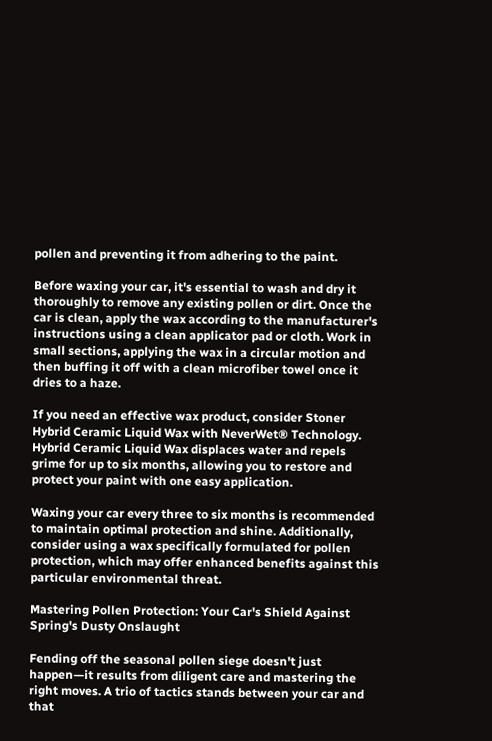pollen and preventing it from adhering to the paint.

Before waxing your car, it's essential to wash and dry it thoroughly to remove any existing pollen or dirt. Once the car is clean, apply the wax according to the manufacturer's instructions using a clean applicator pad or cloth. Work in small sections, applying the wax in a circular motion and then buffing it off with a clean microfiber towel once it dries to a haze.

If you need an effective wax product, consider Stoner Hybrid Ceramic Liquid Wax with NeverWet® Technology. Hybrid Ceramic Liquid Wax displaces water and repels grime for up to six months, allowing you to restore and protect your paint with one easy application.

Waxing your car every three to six months is recommended to maintain optimal protection and shine. Additionally, consider using a wax specifically formulated for pollen protection, which may offer enhanced benefits against this particular environmental threat.

Mastering Pollen Protection: Your Car's Shield Against Spring's Dusty Onslaught

Fending off the seasonal pollen siege doesn't just happen—it results from diligent care and mastering the right moves. A trio of tactics stands between your car and that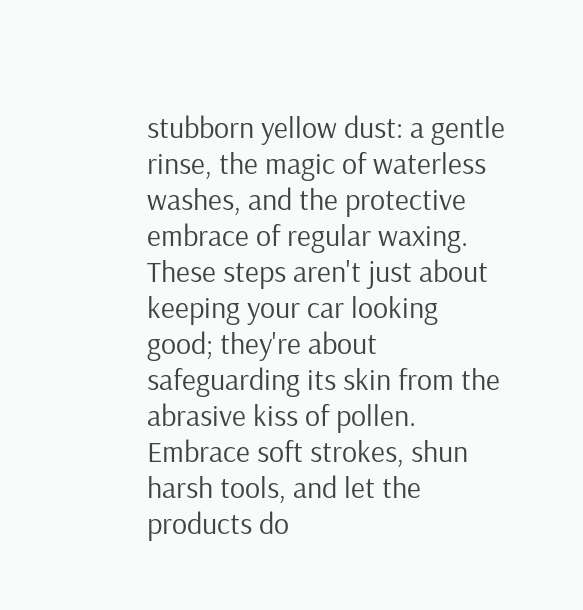stubborn yellow dust: a gentle rinse, the magic of waterless washes, and the protective embrace of regular waxing. These steps aren't just about keeping your car looking good; they're about safeguarding its skin from the abrasive kiss of pollen. Embrace soft strokes, shun harsh tools, and let the products do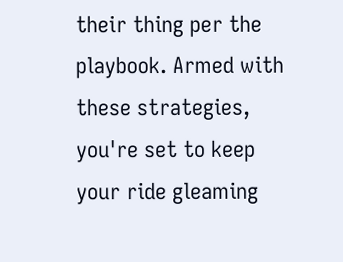their thing per the playbook. Armed with these strategies, you're set to keep your ride gleaming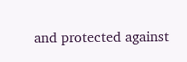and protected against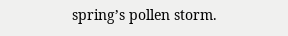spring’s pollen storm.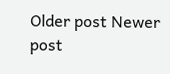Older post Newer post